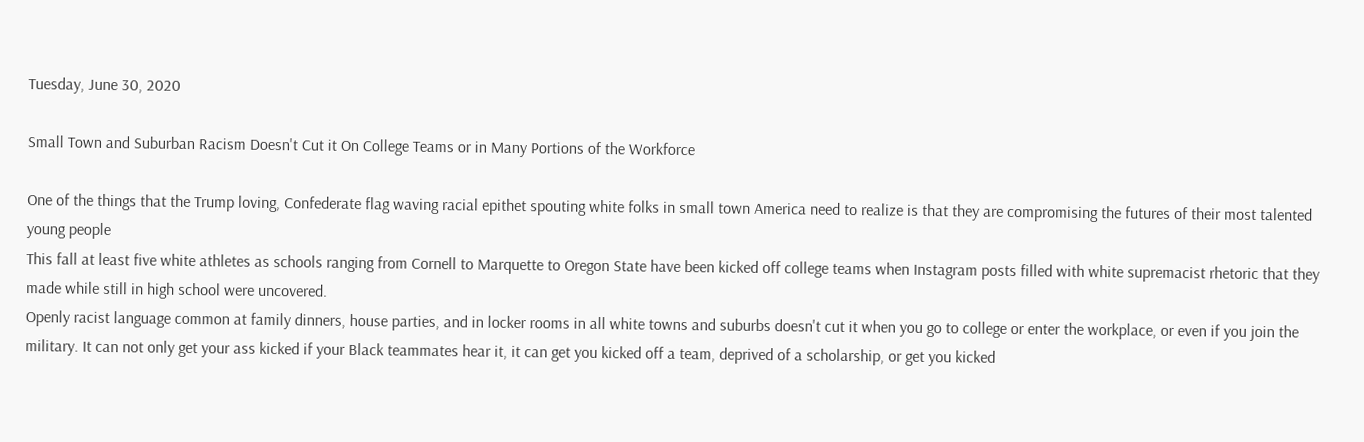Tuesday, June 30, 2020

Small Town and Suburban Racism Doesn't Cut it On College Teams or in Many Portions of the Workforce

One of the things that the Trump loving, Confederate flag waving racial epithet spouting white folks in small town America need to realize is that they are compromising the futures of their most talented young people
This fall at least five white athletes as schools ranging from Cornell to Marquette to Oregon State have been kicked off college teams when Instagram posts filled with white supremacist rhetoric that they made while still in high school were uncovered.
Openly racist language common at family dinners, house parties, and in locker rooms in all white towns and suburbs doesn't cut it when you go to college or enter the workplace, or even if you join the military. It can not only get your ass kicked if your Black teammates hear it, it can get you kicked off a team, deprived of a scholarship, or get you kicked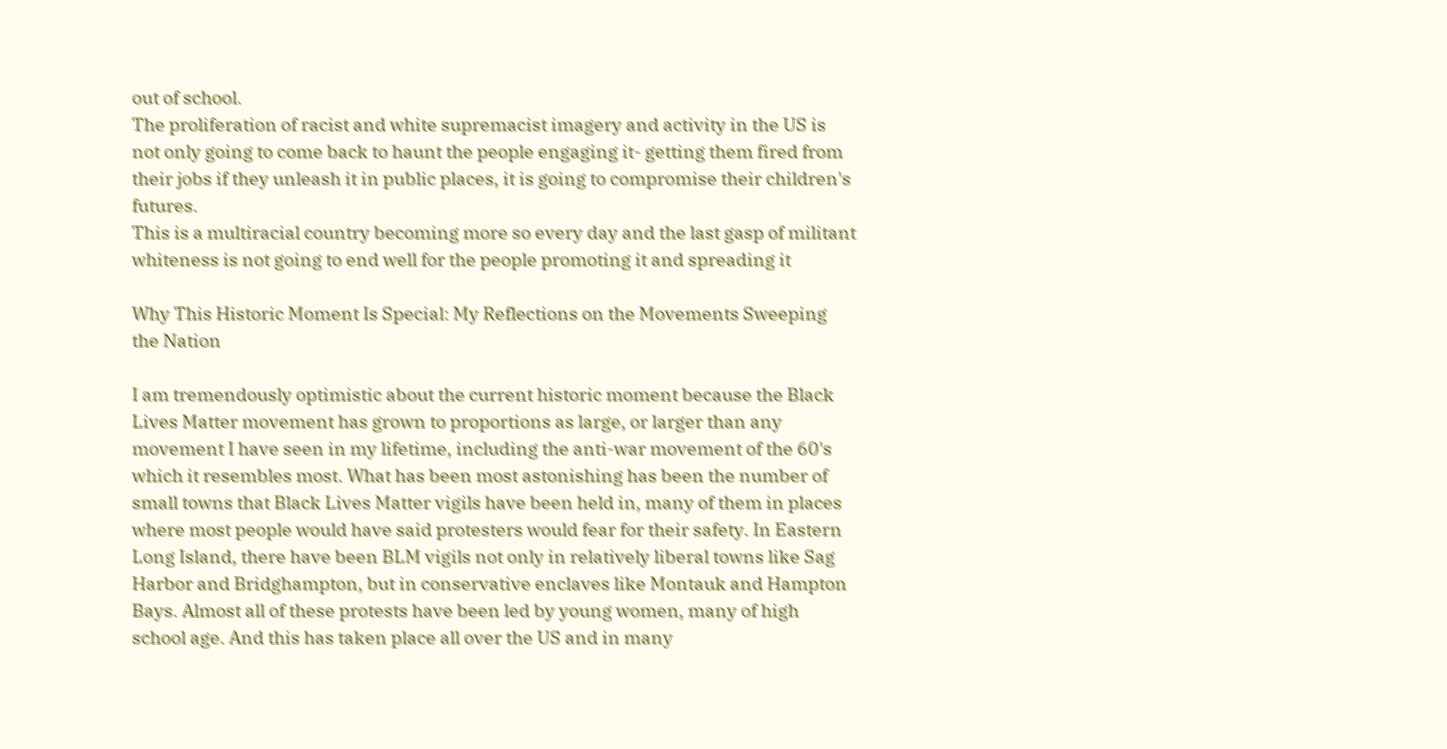out of school.
The proliferation of racist and white supremacist imagery and activity in the US is not only going to come back to haunt the people engaging it- getting them fired from their jobs if they unleash it in public places, it is going to compromise their children's futures.
This is a multiracial country becoming more so every day and the last gasp of militant whiteness is not going to end well for the people promoting it and spreading it

Why This Historic Moment Is Special: My Reflections on the Movements Sweeping the Nation

I am tremendously optimistic about the current historic moment because the Black Lives Matter movement has grown to proportions as large, or larger than any movement I have seen in my lifetime, including the anti-war movement of the 60's which it resembles most. What has been most astonishing has been the number of small towns that Black Lives Matter vigils have been held in, many of them in places where most people would have said protesters would fear for their safety. In Eastern Long Island, there have been BLM vigils not only in relatively liberal towns like Sag Harbor and Bridghampton, but in conservative enclaves like Montauk and Hampton Bays. Almost all of these protests have been led by young women, many of high school age. And this has taken place all over the US and in many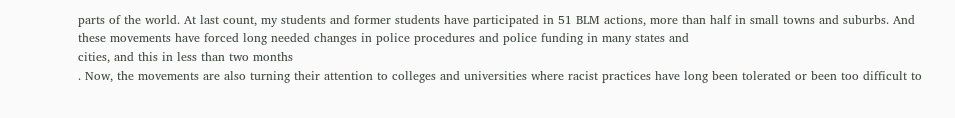parts of the world. At last count, my students and former students have participated in 51 BLM actions, more than half in small towns and suburbs. And these movements have forced long needed changes in police procedures and police funding in many states and
cities, and this in less than two months
. Now, the movements are also turning their attention to colleges and universities where racist practices have long been tolerated or been too difficult to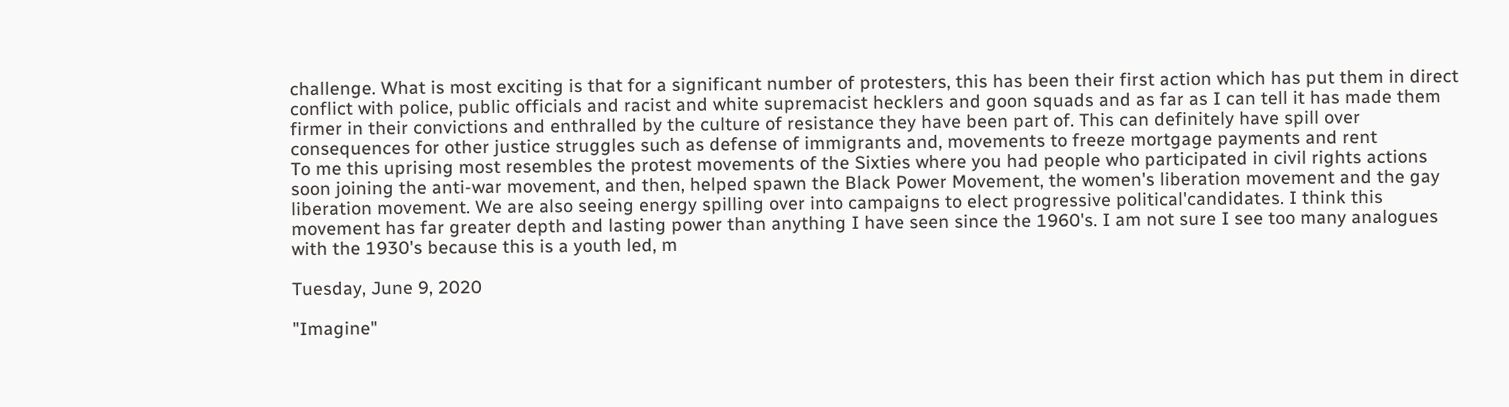challenge. What is most exciting is that for a significant number of protesters, this has been their first action which has put them in direct conflict with police, public officials and racist and white supremacist hecklers and goon squads and as far as I can tell it has made them firmer in their convictions and enthralled by the culture of resistance they have been part of. This can definitely have spill over consequences for other justice struggles such as defense of immigrants and, movements to freeze mortgage payments and rent
To me this uprising most resembles the protest movements of the Sixties where you had people who participated in civil rights actions soon joining the anti-war movement, and then, helped spawn the Black Power Movement, the women's liberation movement and the gay liberation movement. We are also seeing energy spilling over into campaigns to elect progressive political'candidates. I think this movement has far greater depth and lasting power than anything I have seen since the 1960's. I am not sure I see too many analogues with the 1930's because this is a youth led, m

Tuesday, June 9, 2020

"Imagine"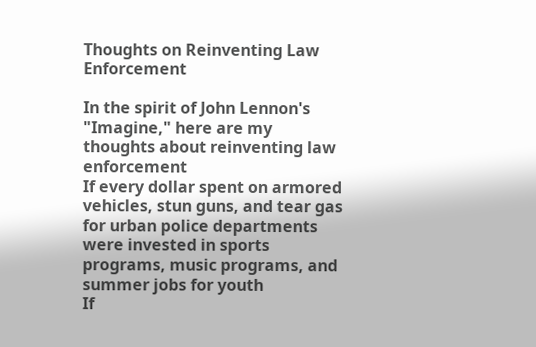Thoughts on Reinventing Law Enforcement

In the spirit of John Lennon's "Imagine," here are my thoughts about reinventing law enforcement
If every dollar spent on armored vehicles, stun guns, and tear gas for urban police departments were invested in sports programs, music programs, and summer jobs for youth
If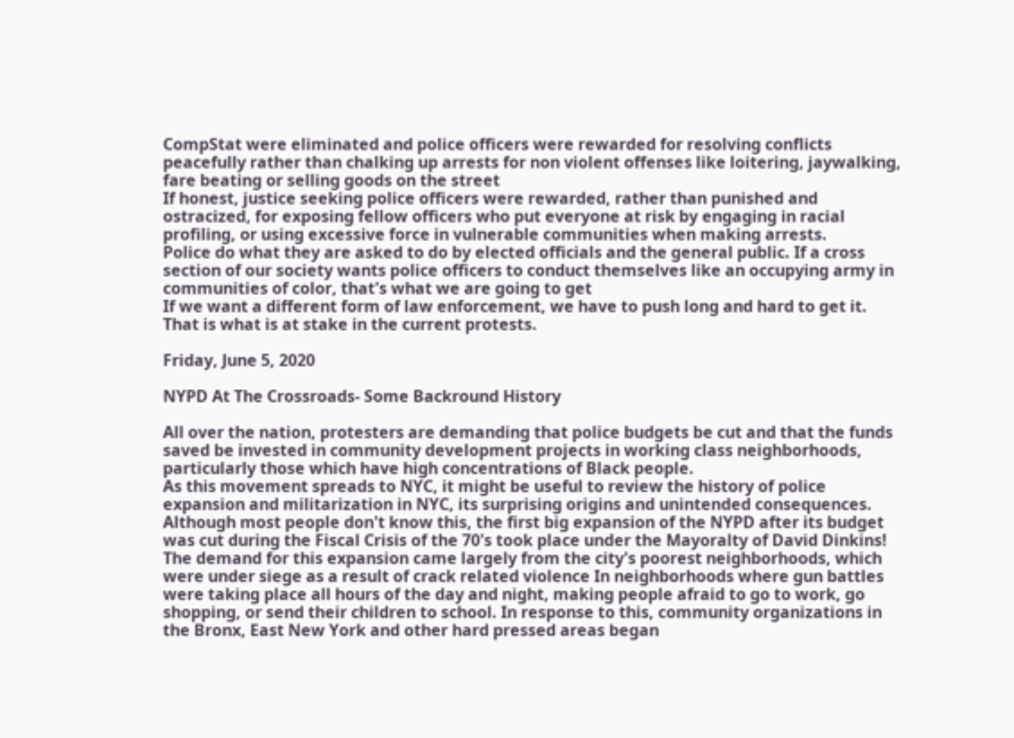CompStat were eliminated and police officers were rewarded for resolving conflicts peacefully rather than chalking up arrests for non violent offenses like loitering, jaywalking, fare beating or selling goods on the street
If honest, justice seeking police officers were rewarded, rather than punished and ostracized, for exposing fellow officers who put everyone at risk by engaging in racial profiling, or using excessive force in vulnerable communities when making arrests.
Police do what they are asked to do by elected officials and the general public. If a cross section of our society wants police officers to conduct themselves like an occupying army in communities of color, that's what we are going to get
If we want a different form of law enforcement, we have to push long and hard to get it.
That is what is at stake in the current protests.

Friday, June 5, 2020

NYPD At The Crossroads- Some Backround History

All over the nation, protesters are demanding that police budgets be cut and that the funds saved be invested in community development projects in working class neighborhoods, particularly those which have high concentrations of Black people.
As this movement spreads to NYC, it might be useful to review the history of police expansion and militarization in NYC, its surprising origins and unintended consequences.
Although most people don't know this, the first big expansion of the NYPD after its budget was cut during the Fiscal Crisis of the 70's took place under the Mayoralty of David Dinkins! The demand for this expansion came largely from the city's poorest neighborhoods, which were under siege as a result of crack related violence In neighborhoods where gun battles were taking place all hours of the day and night, making people afraid to go to work, go shopping, or send their children to school. In response to this, community organizations in the Bronx, East New York and other hard pressed areas began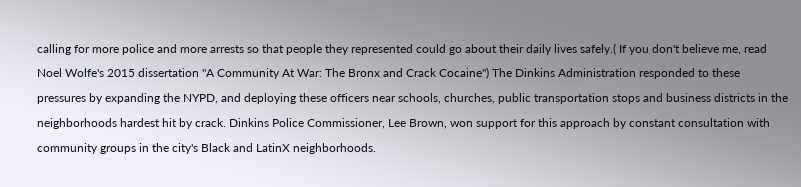calling for more police and more arrests so that people they represented could go about their daily lives safely.( If you don't believe me, read Noel Wolfe's 2015 dissertation "A Community At War: The Bronx and Crack Cocaine") The Dinkins Administration responded to these pressures by expanding the NYPD, and deploying these officers near schools, churches, public transportation stops and business districts in the neighborhoods hardest hit by crack. Dinkins Police Commissioner, Lee Brown, won support for this approach by constant consultation with community groups in the city's Black and LatinX neighborhoods.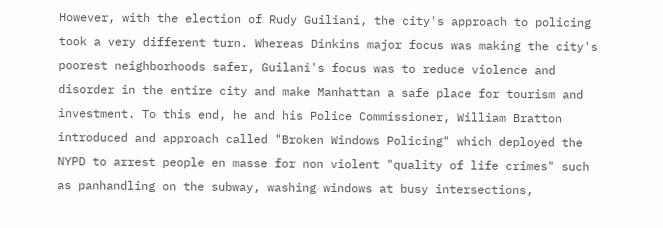However, with the election of Rudy Guiliani, the city's approach to policing took a very different turn. Whereas Dinkins major focus was making the city's poorest neighborhoods safer, Guilani's focus was to reduce violence and disorder in the entire city and make Manhattan a safe place for tourism and investment. To this end, he and his Police Commissioner, William Bratton introduced and approach called "Broken Windows Policing" which deployed the NYPD to arrest people en masse for non violent "quality of life crimes" such as panhandling on the subway, washing windows at busy intersections,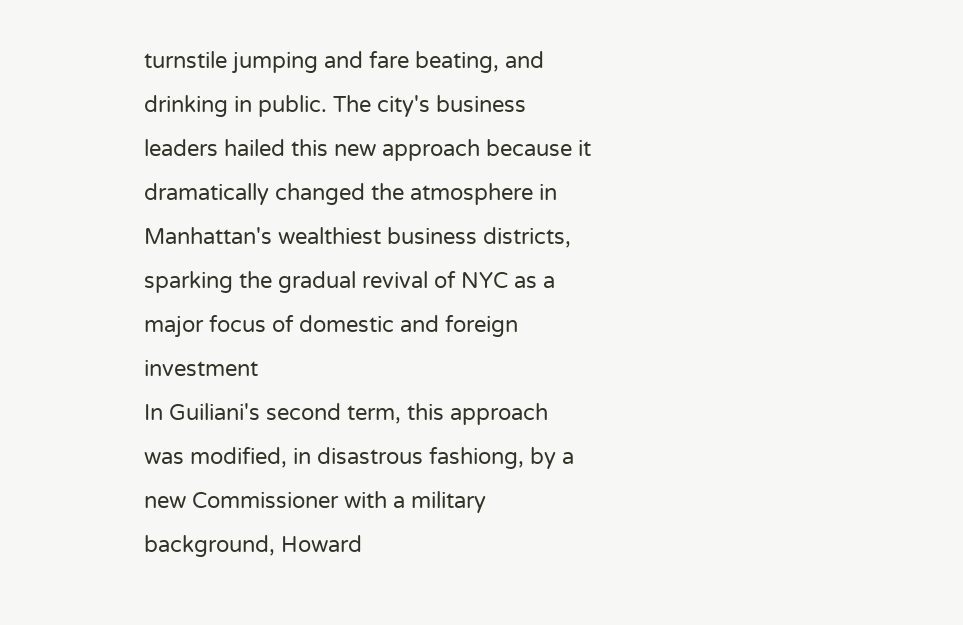turnstile jumping and fare beating, and drinking in public. The city's business leaders hailed this new approach because it dramatically changed the atmosphere in Manhattan's wealthiest business districts, sparking the gradual revival of NYC as a major focus of domestic and foreign investment
In Guiliani's second term, this approach was modified, in disastrous fashiong, by a new Commissioner with a military background, Howard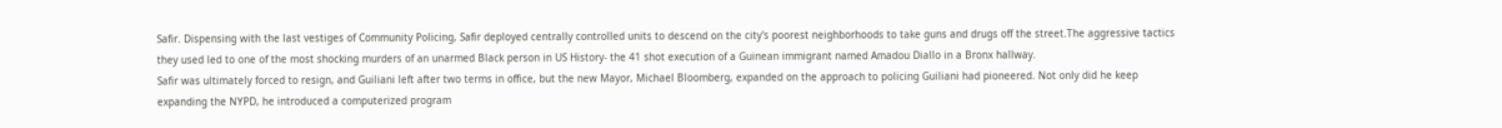Safir. Dispensing with the last vestiges of Community Policing, Safir deployed centrally controlled units to descend on the city's poorest neighborhoods to take guns and drugs off the street.The aggressive tactics they used led to one of the most shocking murders of an unarmed Black person in US History- the 41 shot execution of a Guinean immigrant named Amadou Diallo in a Bronx hallway.
Safir was ultimately forced to resign, and Guiliani left after two terms in office, but the new Mayor, Michael Bloomberg, expanded on the approach to policing Guiliani had pioneered. Not only did he keep expanding the NYPD, he introduced a computerized program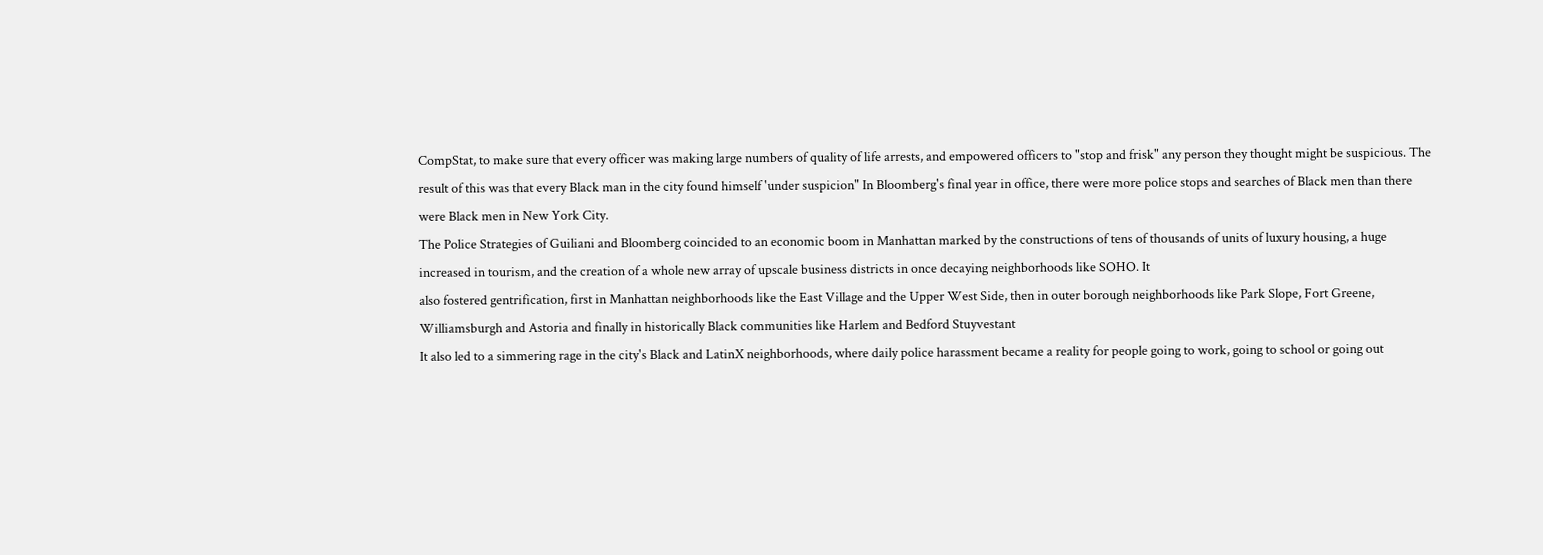CompStat, to make sure that every officer was making large numbers of quality of life arrests, and empowered officers to "stop and frisk" any person they thought might be suspicious. The result of this was that every Black man in the city found himself 'under suspicion" In Bloomberg's final year in office, there were more police stops and searches of Black men than there were Black men in New York City.
The Police Strategies of Guiliani and Bloomberg coincided to an economic boom in Manhattan marked by the constructions of tens of thousands of units of luxury housing, a huge increased in tourism, and the creation of a whole new array of upscale business districts in once decaying neighborhoods like SOHO. It
also fostered gentrification, first in Manhattan neighborhoods like the East Village and the Upper West Side, then in outer borough neighborhoods like Park Slope, Fort Greene, Williamsburgh and Astoria and finally in historically Black communities like Harlem and Bedford Stuyvestant
It also led to a simmering rage in the city's Black and LatinX neighborhoods, where daily police harassment became a reality for people going to work, going to school or going out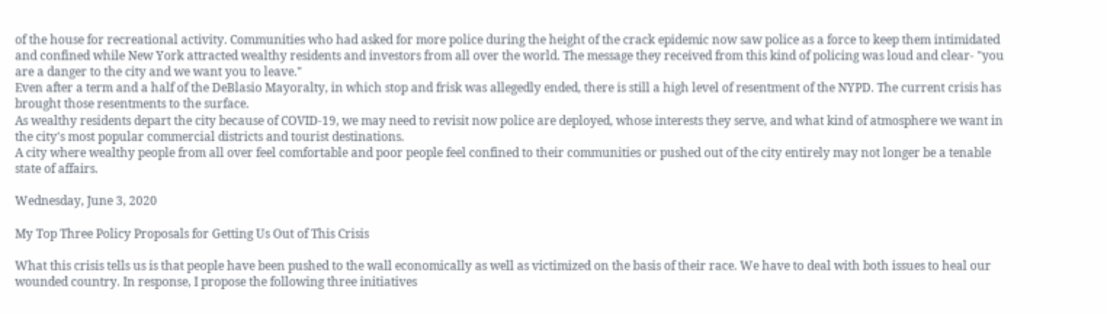of the house for recreational activity. Communities who had asked for more police during the height of the crack epidemic now saw police as a force to keep them intimidated and confined while New York attracted wealthy residents and investors from all over the world. The message they received from this kind of policing was loud and clear- "you are a danger to the city and we want you to leave."
Even after a term and a half of the DeBlasio Mayoralty, in which stop and frisk was allegedly ended, there is still a high level of resentment of the NYPD. The current crisis has brought those resentments to the surface.
As wealthy residents depart the city because of COVID-19, we may need to revisit now police are deployed, whose interests they serve, and what kind of atmosphere we want in the city's most popular commercial districts and tourist destinations.
A city where wealthy people from all over feel comfortable and poor people feel confined to their communities or pushed out of the city entirely may not longer be a tenable state of affairs.

Wednesday, June 3, 2020

My Top Three Policy Proposals for Getting Us Out of This Crisis

What this crisis tells us is that people have been pushed to the wall economically as well as victimized on the basis of their race. We have to deal with both issues to heal our wounded country. In response, I propose the following three initiatives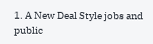1. A New Deal Style jobs and public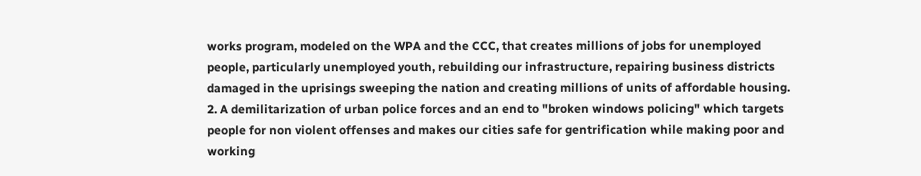works program, modeled on the WPA and the CCC, that creates millions of jobs for unemployed people, particularly unemployed youth, rebuilding our infrastructure, repairing business districts damaged in the uprisings sweeping the nation and creating millions of units of affordable housing.
2. A demilitarization of urban police forces and an end to "broken windows policing" which targets people for non violent offenses and makes our cities safe for gentrification while making poor and working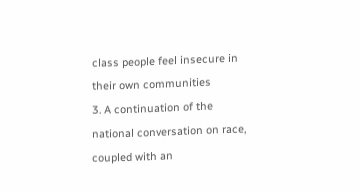class people feel insecure in their own communities
3. A continuation of the national conversation on race, coupled with an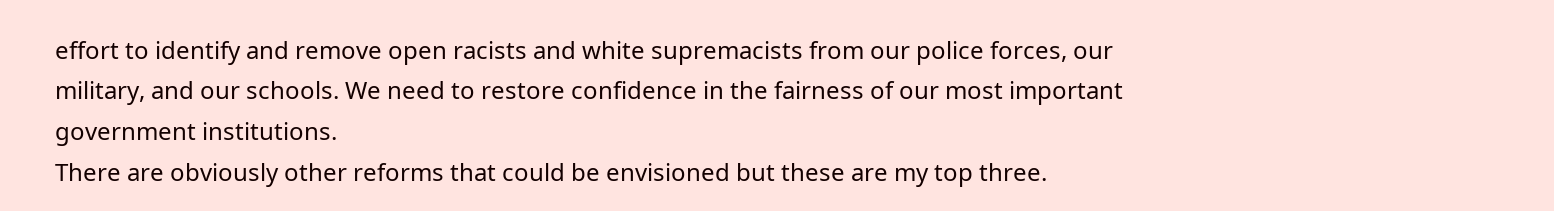effort to identify and remove open racists and white supremacists from our police forces, our military, and our schools. We need to restore confidence in the fairness of our most important government institutions.
There are obviously other reforms that could be envisioned but these are my top three.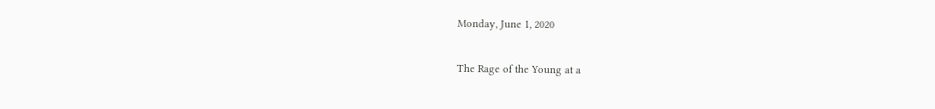Monday, June 1, 2020

The Rage of the Young at a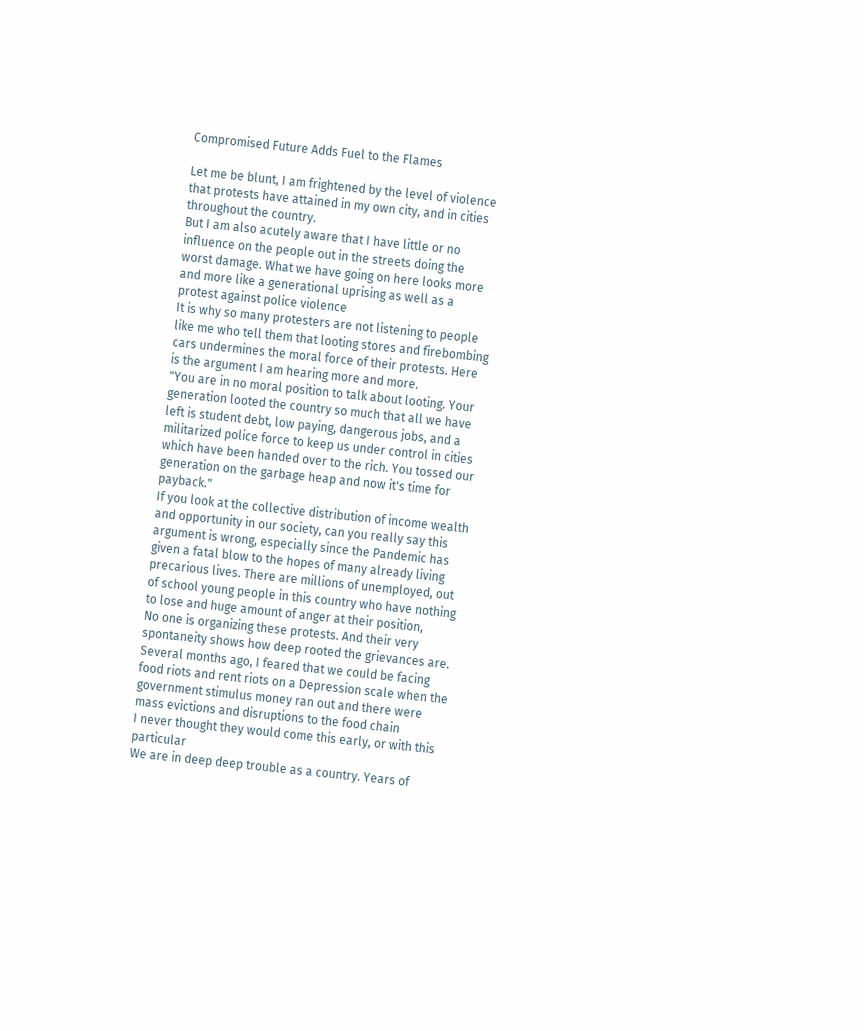Compromised Future Adds Fuel to the Flames

Let me be blunt, I am frightened by the level of violence that protests have attained in my own city, and in cities throughout the country.
But I am also acutely aware that I have little or no influence on the people out in the streets doing the worst damage. What we have going on here looks more and more like a generational uprising as well as a protest against police violence
It is why so many protesters are not listening to people like me who tell them that looting stores and firebombing cars undermines the moral force of their protests. Here is the argument I am hearing more and more.
"You are in no moral position to talk about looting. Your generation looted the country so much that all we have left is student debt, low paying, dangerous jobs, and a militarized police force to keep us under control in cities which have been handed over to the rich. You tossed our generation on the garbage heap and now it's time for payback."
If you look at the collective distribution of income wealth and opportunity in our society, can you really say this argument is wrong, especially since the Pandemic has given a fatal blow to the hopes of many already living precarious lives. There are millions of unemployed, out of school young people in this country who have nothing to lose and huge amount of anger at their position,
No one is organizing these protests. And their very spontaneity shows how deep rooted the grievances are.
Several months ago, I feared that we could be facing food riots and rent riots on a Depression scale when the government stimulus money ran out and there were mass evictions and disruptions to the food chain
I never thought they would come this early, or with this particular
We are in deep deep trouble as a country. Years of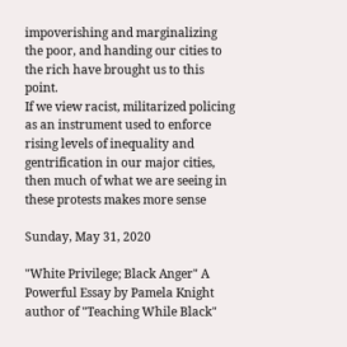impoverishing and marginalizing the poor, and handing our cities to the rich have brought us to this point.
If we view racist, militarized policing as an instrument used to enforce rising levels of inequality and gentrification in our major cities, then much of what we are seeing in these protests makes more sense

Sunday, May 31, 2020

"White Privilege; Black Anger" A Powerful Essay by Pamela Knight author of "Teaching While Black"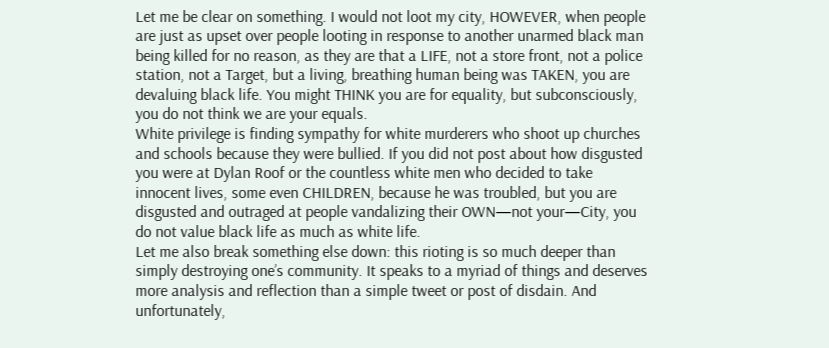Let me be clear on something. I would not loot my city, HOWEVER, when people are just as upset over people looting in response to another unarmed black man being killed for no reason, as they are that a LIFE, not a store front, not a police station, not a Target, but a living, breathing human being was TAKEN, you are devaluing black life. You might THINK you are for equality, but subconsciously, you do not think we are your equals.
White privilege is finding sympathy for white murderers who shoot up churches and schools because they were bullied. If you did not post about how disgusted you were at Dylan Roof or the countless white men who decided to take innocent lives, some even CHILDREN, because he was troubled, but you are disgusted and outraged at people vandalizing their OWN—not your—City, you do not value black life as much as white life.
Let me also break something else down: this rioting is so much deeper than simply destroying one’s community. It speaks to a myriad of things and deserves more analysis and reflection than a simple tweet or post of disdain. And unfortunately,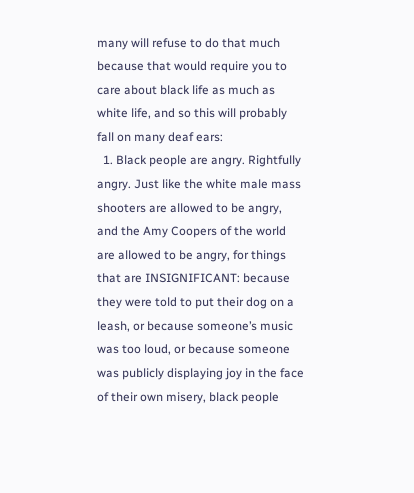many will refuse to do that much because that would require you to care about black life as much as white life, and so this will probably fall on many deaf ears:
  1. Black people are angry. Rightfully angry. Just like the white male mass shooters are allowed to be angry, and the Amy Coopers of the world are allowed to be angry, for things that are INSIGNIFICANT: because they were told to put their dog on a leash, or because someone’s music was too loud, or because someone was publicly displaying joy in the face of their own misery, black people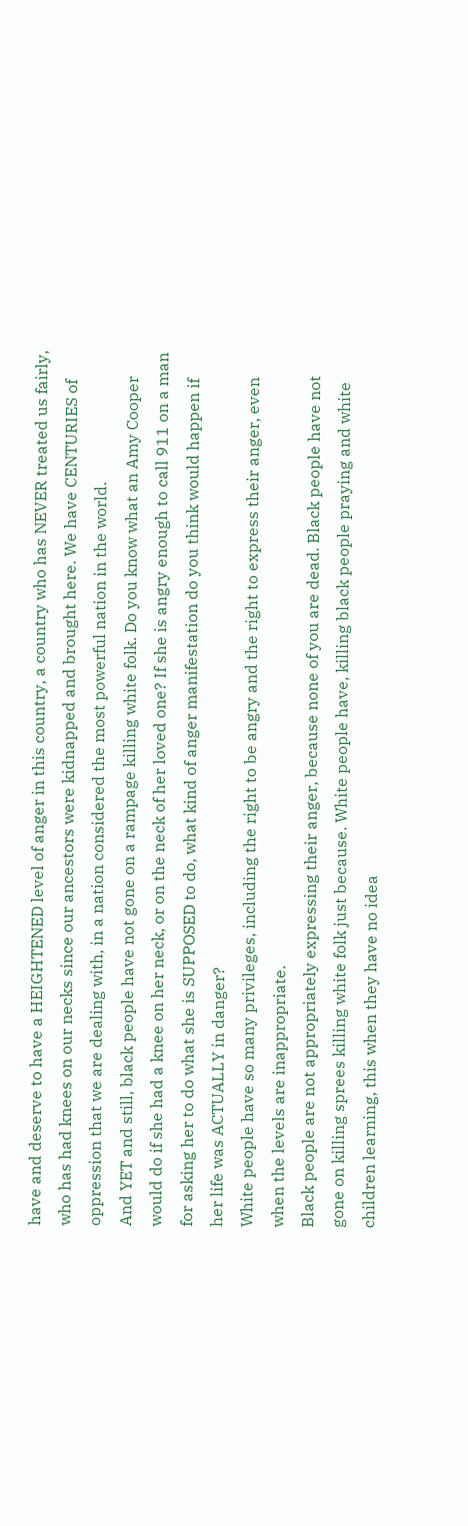have and deserve to have a HEIGHTENED level of anger in this country, a country who has NEVER treated us fairly, who has had knees on our necks since our ancestors were kidnapped and brought here. We have CENTURIES of oppression that we are dealing with, in a nation considered the most powerful nation in the world.
And YET and still, black people have not gone on a rampage killing white folk. Do you know what an Amy Cooper would do if she had a knee on her neck, or on the neck of her loved one? If she is angry enough to call 911 on a man for asking her to do what she is SUPPOSED to do, what kind of anger manifestation do you think would happen if her life was ACTUALLY in danger?
White people have so many privileges, including the right to be angry and the right to express their anger, even when the levels are inappropriate.
Black people are not appropriately expressing their anger, because none of you are dead. Black people have not gone on killing sprees killing white folk just because. White people have, killing black people praying and white children learning, this when they have no idea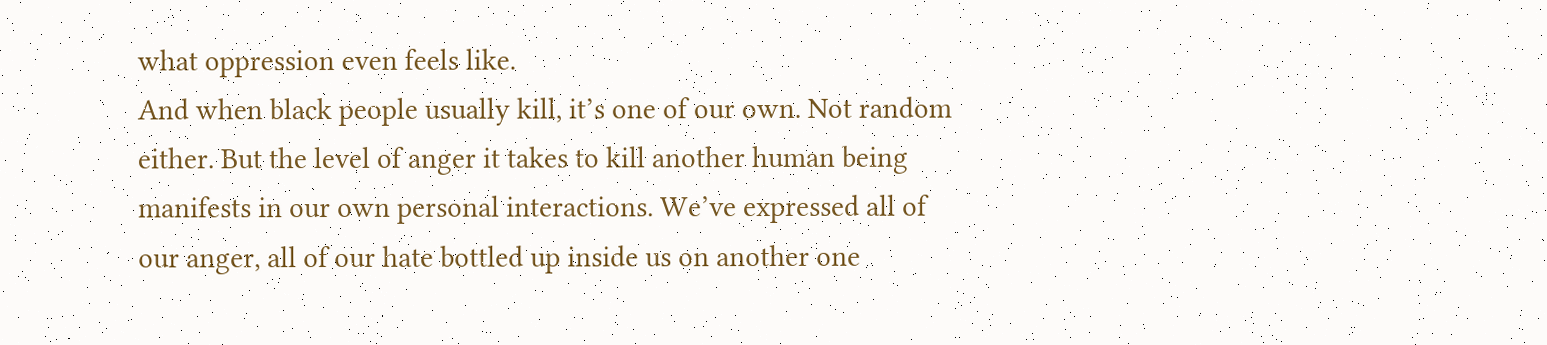what oppression even feels like.
And when black people usually kill, it’s one of our own. Not random either. But the level of anger it takes to kill another human being manifests in our own personal interactions. We’ve expressed all of our anger, all of our hate bottled up inside us on another one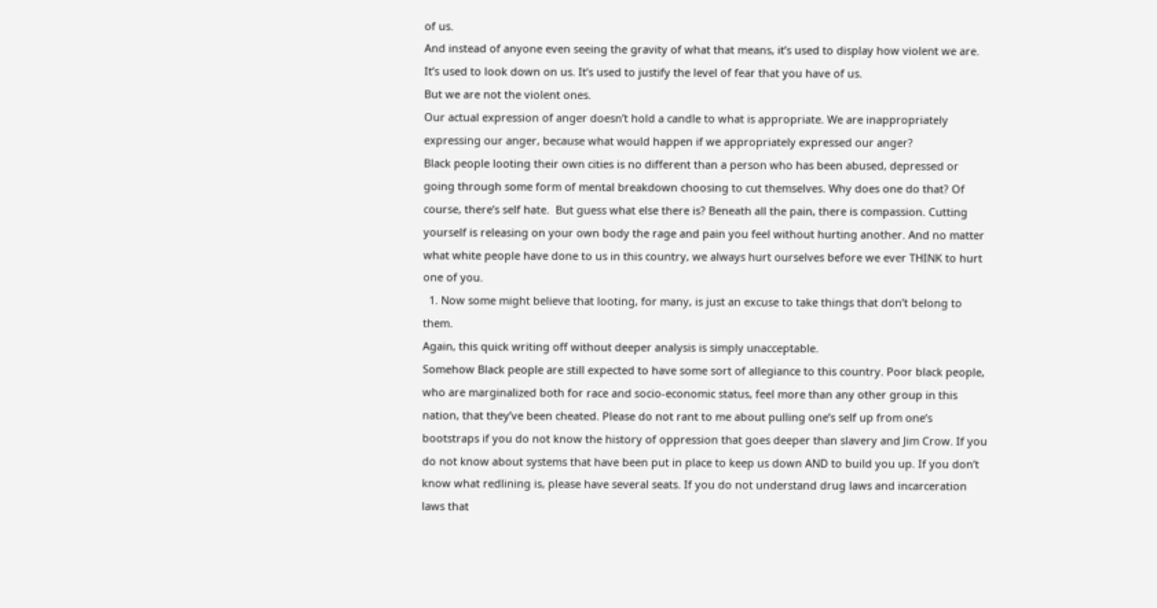of us.
And instead of anyone even seeing the gravity of what that means, it’s used to display how violent we are. It’s used to look down on us. It’s used to justify the level of fear that you have of us.
But we are not the violent ones.
Our actual expression of anger doesn’t hold a candle to what is appropriate. We are inappropriately expressing our anger, because what would happen if we appropriately expressed our anger?
Black people looting their own cities is no different than a person who has been abused, depressed or going through some form of mental breakdown choosing to cut themselves. Why does one do that? Of course, there’s self hate.  But guess what else there is? Beneath all the pain, there is compassion. Cutting yourself is releasing on your own body the rage and pain you feel without hurting another. And no matter what white people have done to us in this country, we always hurt ourselves before we ever THINK to hurt one of you.
  1. Now some might believe that looting, for many, is just an excuse to take things that don’t belong to them.
Again, this quick writing off without deeper analysis is simply unacceptable.
Somehow Black people are still expected to have some sort of allegiance to this country. Poor black people, who are marginalized both for race and socio-economic status, feel more than any other group in this nation, that they’ve been cheated. Please do not rant to me about pulling one’s self up from one’s bootstraps if you do not know the history of oppression that goes deeper than slavery and Jim Crow. If you do not know about systems that have been put in place to keep us down AND to build you up. If you don’t know what redlining is, please have several seats. If you do not understand drug laws and incarceration laws that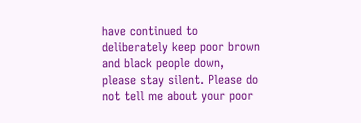have continued to deliberately keep poor brown and black people down, please stay silent. Please do not tell me about your poor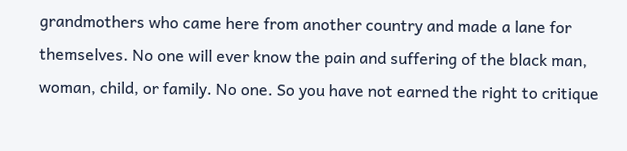grandmothers who came here from another country and made a lane for themselves. No one will ever know the pain and suffering of the black man, woman, child, or family. No one. So you have not earned the right to critique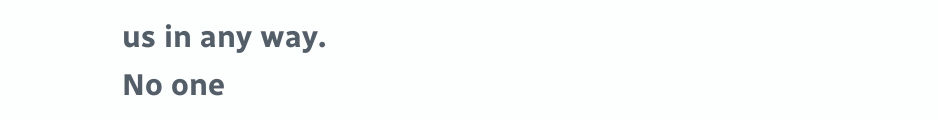us in any way.
No one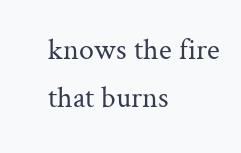knows the fire that burns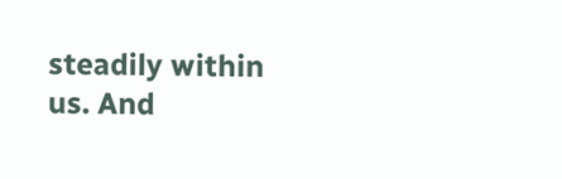steadily within us. And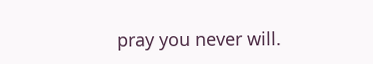pray you never will.